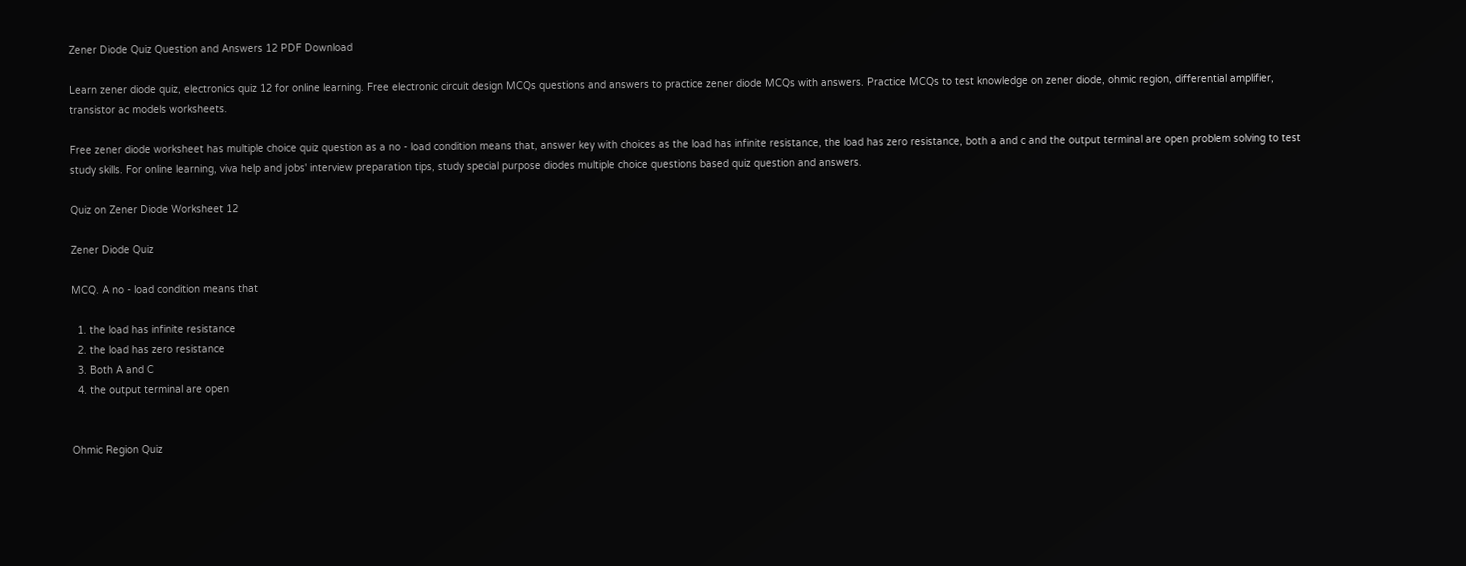Zener Diode Quiz Question and Answers 12 PDF Download

Learn zener diode quiz, electronics quiz 12 for online learning. Free electronic circuit design MCQs questions and answers to practice zener diode MCQs with answers. Practice MCQs to test knowledge on zener diode, ohmic region, differential amplifier, transistor ac models worksheets.

Free zener diode worksheet has multiple choice quiz question as a no - load condition means that, answer key with choices as the load has infinite resistance, the load has zero resistance, both a and c and the output terminal are open problem solving to test study skills. For online learning, viva help and jobs' interview preparation tips, study special purpose diodes multiple choice questions based quiz question and answers.

Quiz on Zener Diode Worksheet 12

Zener Diode Quiz

MCQ. A no - load condition means that

  1. the load has infinite resistance
  2. the load has zero resistance
  3. Both A and C
  4. the output terminal are open


Ohmic Region Quiz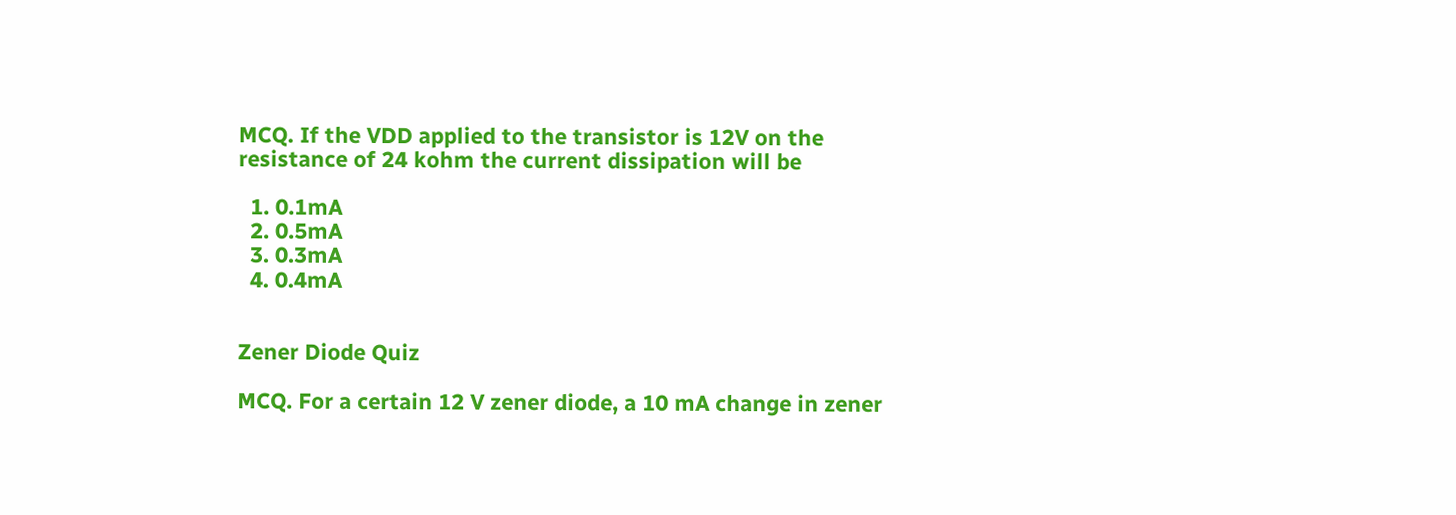MCQ. If the VDD applied to the transistor is 12V on the resistance of 24 kohm the current dissipation will be

  1. 0.1mA
  2. 0.5mA
  3. 0.3mA
  4. 0.4mA


Zener Diode Quiz

MCQ. For a certain 12 V zener diode, a 10 mA change in zener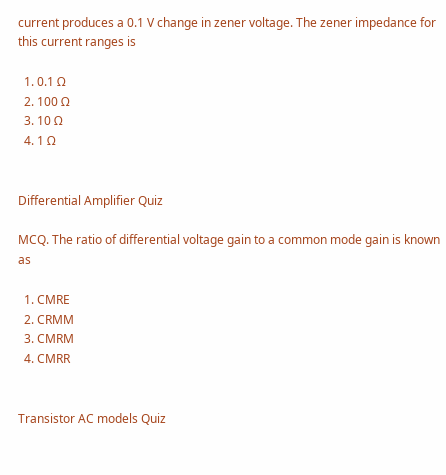current produces a 0.1 V change in zener voltage. The zener impedance for this current ranges is

  1. 0.1 Ω
  2. 100 Ω
  3. 10 Ω
  4. 1 Ω


Differential Amplifier Quiz

MCQ. The ratio of differential voltage gain to a common mode gain is known as

  1. CMRE
  2. CRMM
  3. CMRM
  4. CMRR


Transistor AC models Quiz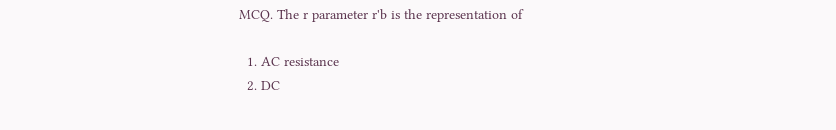MCQ. The r parameter r'b is the representation of

  1. AC resistance
  2. DC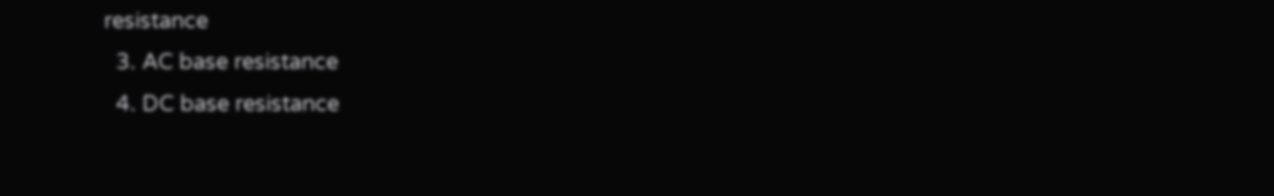resistance
  3. AC base resistance
  4. DC base resistance